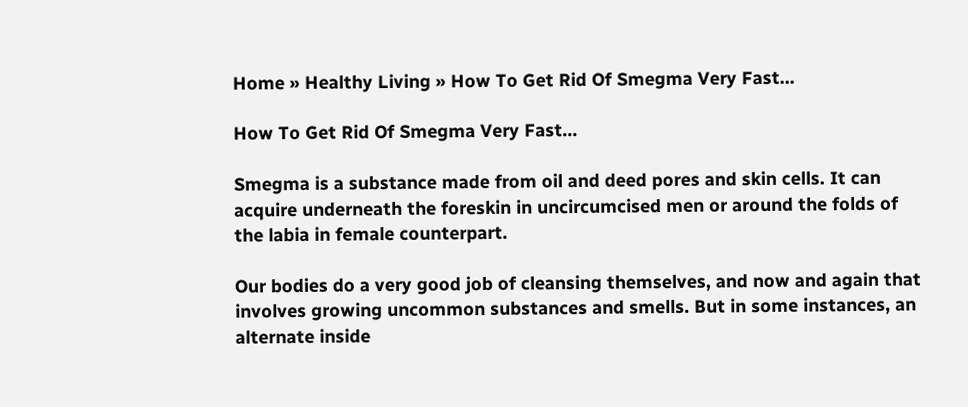Home » Healthy Living » How To Get Rid Of Smegma Very Fast…

How To Get Rid Of Smegma Very Fast…

Smegma is a substance made from oil and deed pores and skin cells. It can acquire underneath the foreskin in uncircumcised men or around the folds of the labia in female counterpart.

Our bodies do a very good job of cleansing themselves, and now and again that involves growing uncommon substances and smells. But in some instances, an alternate inside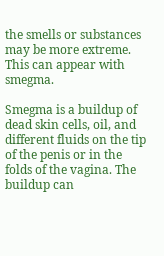the smells or substances may be more extreme. This can appear with smegma.

Smegma is a buildup of dead skin cells, oil, and different fluids on the tip of the penis or in the folds of the vagina. The buildup can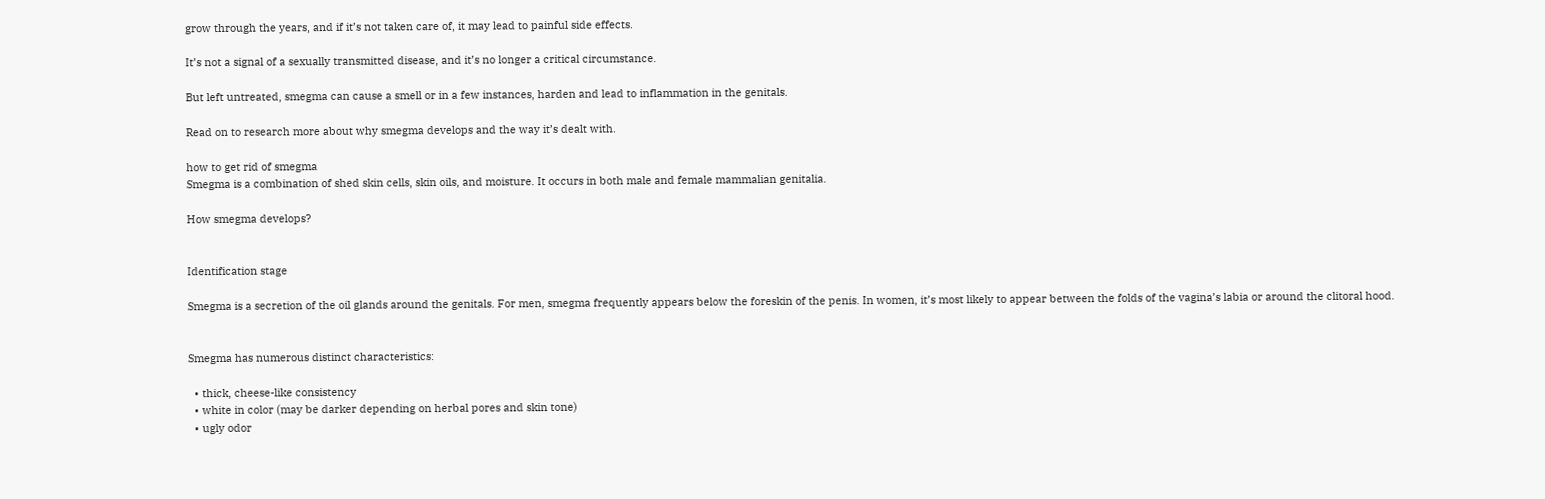grow through the years, and if it’s not taken care of, it may lead to painful side effects.

It’s not a signal of a sexually transmitted disease, and it’s no longer a critical circumstance.

But left untreated, smegma can cause a smell or in a few instances, harden and lead to inflammation in the genitals.

Read on to research more about why smegma develops and the way it’s dealt with.

how to get rid of smegma
Smegma is a combination of shed skin cells, skin oils, and moisture. It occurs in both male and female mammalian genitalia.

How smegma develops?


Identification stage

Smegma is a secretion of the oil glands around the genitals. For men, smegma frequently appears below the foreskin of the penis. In women, it’s most likely to appear between the folds of the vagina’s labia or around the clitoral hood.


Smegma has numerous distinct characteristics:

  • thick, cheese-like consistency
  • white in color (may be darker depending on herbal pores and skin tone)
  • ugly odor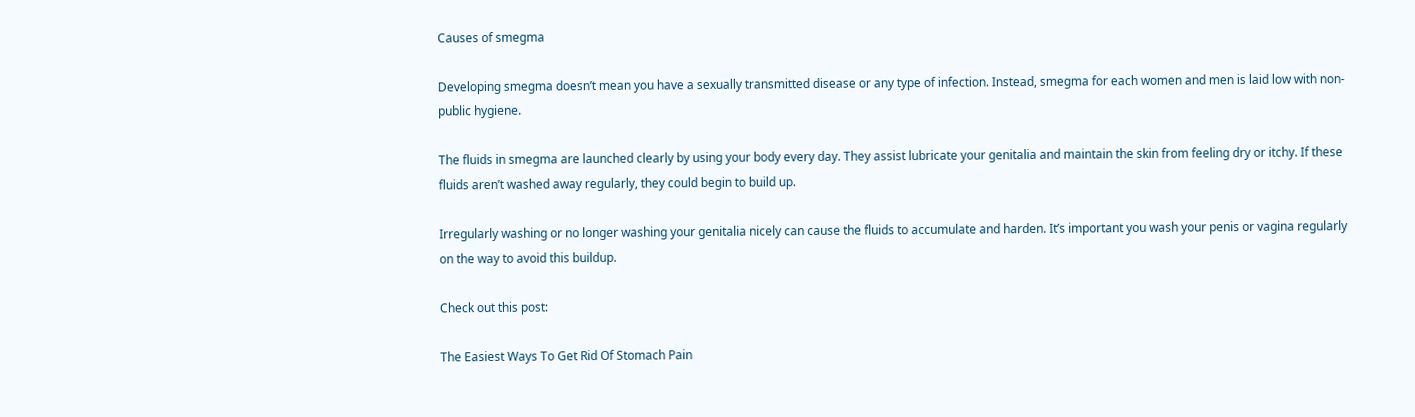Causes of smegma

Developing smegma doesn’t mean you have a sexually transmitted disease or any type of infection. Instead, smegma for each women and men is laid low with non-public hygiene.

The fluids in smegma are launched clearly by using your body every day. They assist lubricate your genitalia and maintain the skin from feeling dry or itchy. If these fluids aren’t washed away regularly, they could begin to build up.

Irregularly washing or no longer washing your genitalia nicely can cause the fluids to accumulate and harden. It’s important you wash your penis or vagina regularly on the way to avoid this buildup.

Check out this post:

The Easiest Ways To Get Rid Of Stomach Pain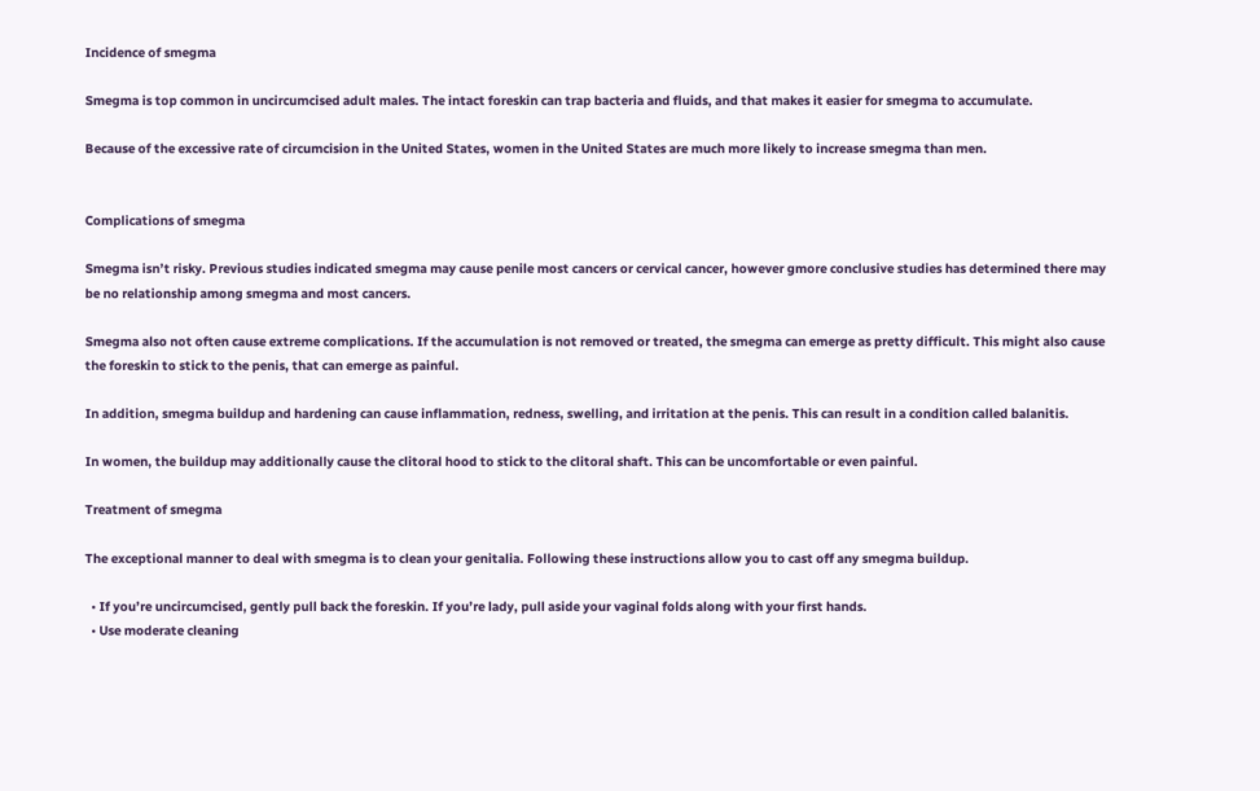Incidence of smegma

Smegma is top common in uncircumcised adult males. The intact foreskin can trap bacteria and fluids, and that makes it easier for smegma to accumulate.

Because of the excessive rate of circumcision in the United States, women in the United States are much more likely to increase smegma than men.


Complications of smegma

Smegma isn’t risky. Previous studies indicated smegma may cause penile most cancers or cervical cancer, however gmore conclusive studies has determined there may be no relationship among smegma and most cancers.

Smegma also not often cause extreme complications. If the accumulation is not removed or treated, the smegma can emerge as pretty difficult. This might also cause the foreskin to stick to the penis, that can emerge as painful.

In addition, smegma buildup and hardening can cause inflammation, redness, swelling, and irritation at the penis. This can result in a condition called balanitis.

In women, the buildup may additionally cause the clitoral hood to stick to the clitoral shaft. This can be uncomfortable or even painful.

Treatment of smegma

The exceptional manner to deal with smegma is to clean your genitalia. Following these instructions allow you to cast off any smegma buildup.

  • If you’re uncircumcised, gently pull back the foreskin. If you’re lady, pull aside your vaginal folds along with your first hands.
  • Use moderate cleaning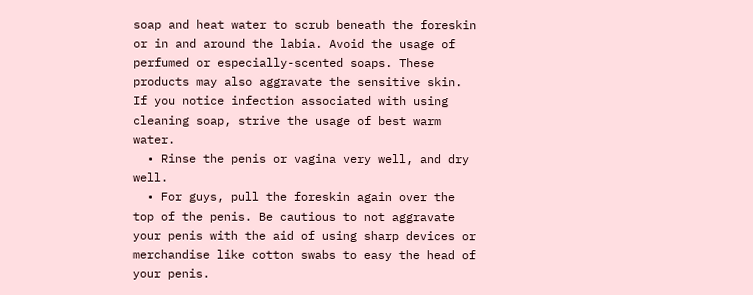soap and heat water to scrub beneath the foreskin or in and around the labia. Avoid the usage of perfumed or especially-scented soaps. These products may also aggravate the sensitive skin. If you notice infection associated with using cleaning soap, strive the usage of best warm water.
  • Rinse the penis or vagina very well, and dry well.
  • For guys, pull the foreskin again over the top of the penis. Be cautious to not aggravate your penis with the aid of using sharp devices or merchandise like cotton swabs to easy the head of your penis.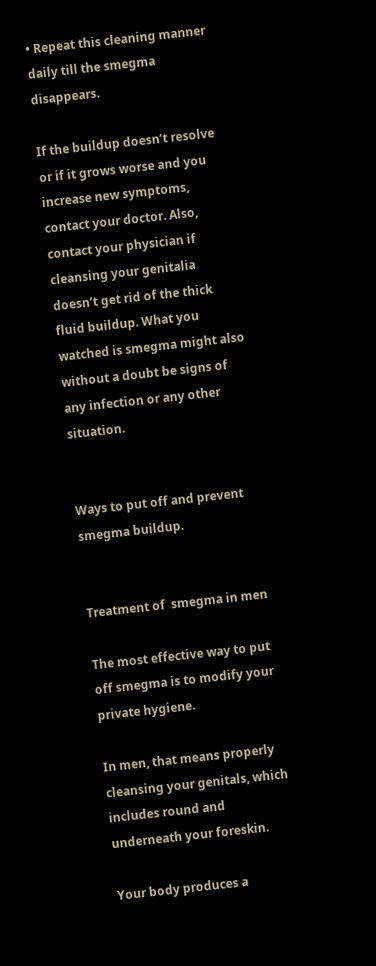• Repeat this cleaning manner daily till the smegma disappears.

If the buildup doesn’t resolve or if it grows worse and you increase new symptoms, contact your doctor. Also, contact your physician if cleansing your genitalia doesn’t get rid of the thick fluid buildup. What you watched is smegma might also without a doubt be signs of any infection or any other situation.


Ways to put off and prevent smegma buildup.


Treatment of  smegma in men

The most effective way to put off smegma is to modify your private hygiene.

In men, that means properly cleansing your genitals, which includes round and underneath your foreskin.

Your body produces a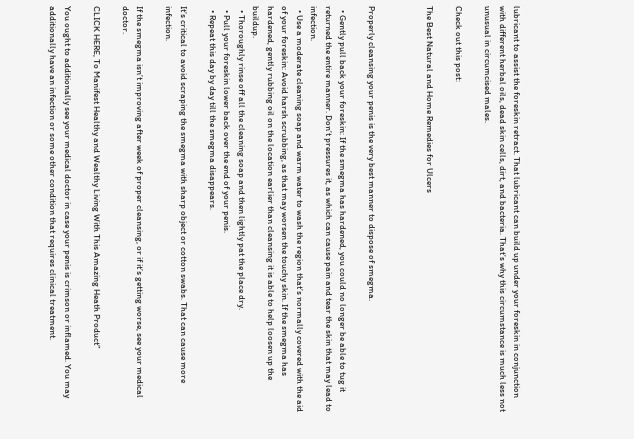lubricant to assist the foreskin retract. That lubricant can build up under your foreskin in conjunction with different herbal oils, dead skin cells, dirt, and bacteria. That’s why this circumstance is much less not unusual in circumcised males.

Check out this post:

The Best Natural and Home Remedies for Ulcers



Properly cleansing your penis is the very best manner to dispose of smegma.

  • Gently pull back your foreskin: If the smegma has hardened, you could no longer be able to tug it returned the entire manner. Don’t pressures it, as which can cause pain and tear the skin that may lead to infection.
  • Use a moderate cleaning soap and warm water to wash the region that’s normally covered with the aid of your foreskin: Avoid harsh scrubbing, as that may worsen the touchy skin. If the smegma has hardened, gently rubbing oil on the location earlier than cleansing it is able to help loosen up the buildup.
  • Thoroughly rinse off all the cleaning soap and then lightly pat the place dry.
  • Pull your foreskin lower back over the end of your penis.
  • Repeat this day by day till the smegma disappears.

It’s critical to avoid scraping the smegma with sharp object or cotton swabs. That can cause more infection.

If the smegma isn’t improving after week of proper cleansing, or if it’s getting worse, see your medical doctor.

CLICK HERE, To Manifest Healthy and Wealthy Living With This Amazing Heath Product”

You ought to additionally see your medical doctor in case your penis is crimson or inflamed. You may additionally have an infection or some other condition that requires clinical treatment.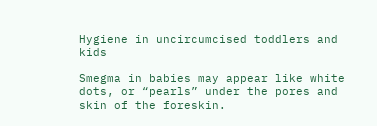Hygiene in uncircumcised toddlers and kids

Smegma in babies may appear like white dots, or “pearls” under the pores and skin of the foreskin.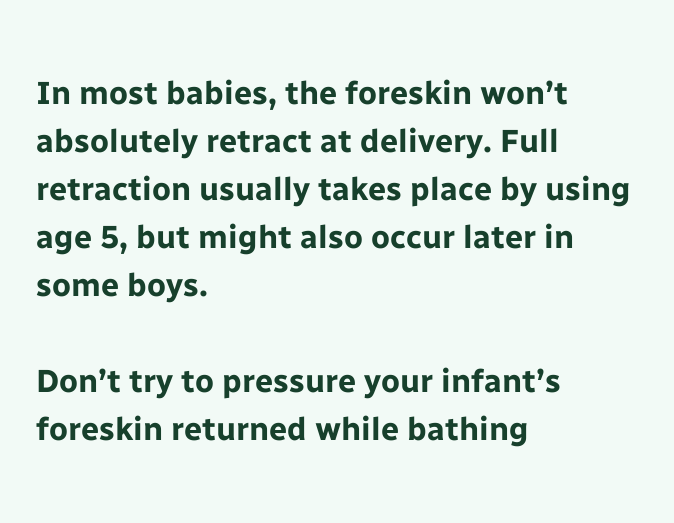In most babies, the foreskin won’t absolutely retract at delivery. Full retraction usually takes place by using age 5, but might also occur later in some boys.

Don’t try to pressure your infant’s foreskin returned while bathing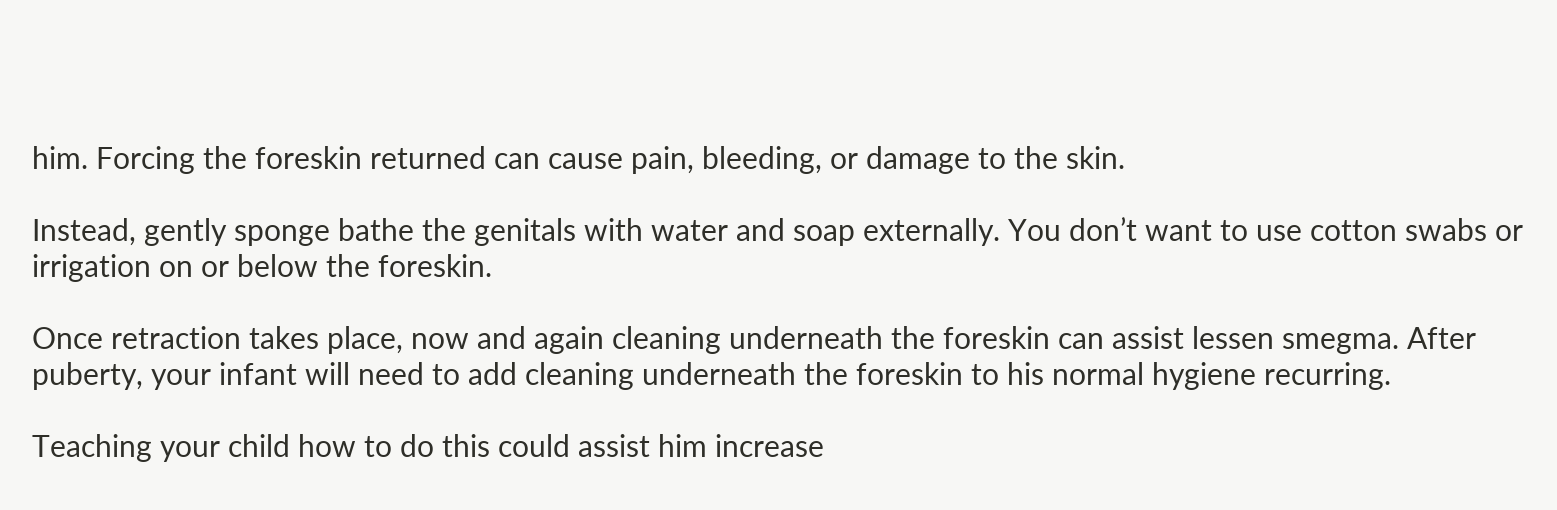him. Forcing the foreskin returned can cause pain, bleeding, or damage to the skin.

Instead, gently sponge bathe the genitals with water and soap externally. You don’t want to use cotton swabs or irrigation on or below the foreskin.

Once retraction takes place, now and again cleaning underneath the foreskin can assist lessen smegma. After puberty, your infant will need to add cleaning underneath the foreskin to his normal hygiene recurring.

Teaching your child how to do this could assist him increase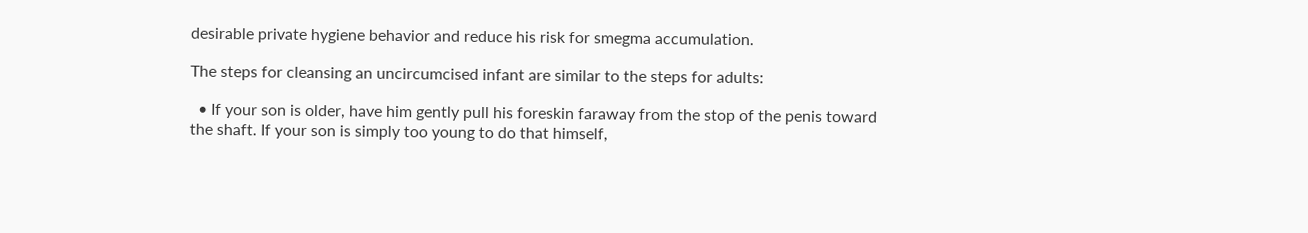desirable private hygiene behavior and reduce his risk for smegma accumulation.

The steps for cleansing an uncircumcised infant are similar to the steps for adults:

  • If your son is older, have him gently pull his foreskin faraway from the stop of the penis toward the shaft. If your son is simply too young to do that himself,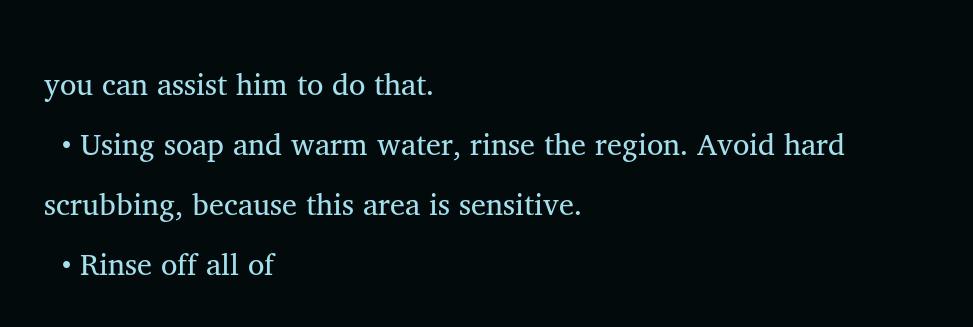you can assist him to do that.
  • Using soap and warm water, rinse the region. Avoid hard scrubbing, because this area is sensitive.
  • Rinse off all of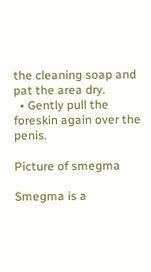the cleaning soap and pat the area dry.
  • Gently pull the foreskin again over the penis.

Picture of smegma

Smegma is a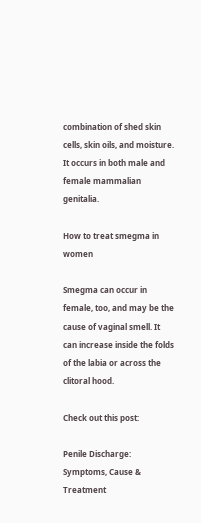combination of shed skin cells, skin oils, and moisture. It occurs in both male and female mammalian genitalia.

How to treat smegma in women

Smegma can occur in female, too, and may be the cause of vaginal smell. It can increase inside the folds of the labia or across the clitoral hood.

Check out this post:

Penile Discharge: Symptoms, Cause & Treatment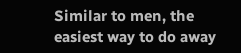Similar to men, the easiest way to do away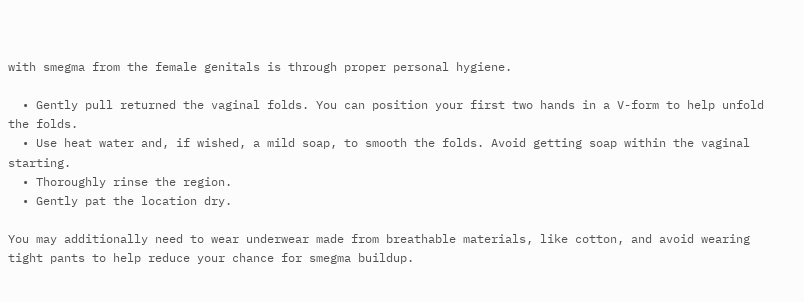with smegma from the female genitals is through proper personal hygiene.

  • Gently pull returned the vaginal folds. You can position your first two hands in a V-form to help unfold the folds.
  • Use heat water and, if wished, a mild soap, to smooth the folds. Avoid getting soap within the vaginal starting.
  • Thoroughly rinse the region.
  • Gently pat the location dry.

You may additionally need to wear underwear made from breathable materials, like cotton, and avoid wearing tight pants to help reduce your chance for smegma buildup.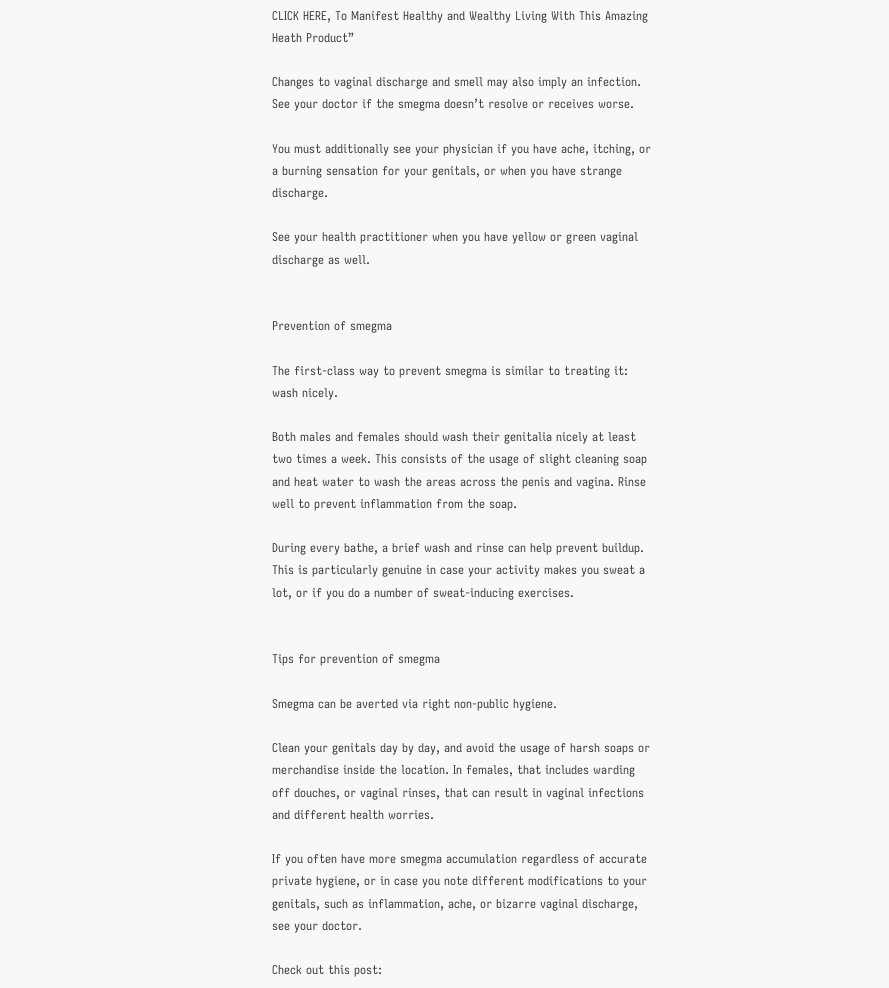CLICK HERE, To Manifest Healthy and Wealthy Living With This Amazing Heath Product”

Changes to vaginal discharge and smell may also imply an infection. See your doctor if the smegma doesn’t resolve or receives worse.

You must additionally see your physician if you have ache, itching, or a burning sensation for your genitals, or when you have strange discharge.

See your health practitioner when you have yellow or green vaginal discharge as well.


Prevention of smegma

The first-class way to prevent smegma is similar to treating it: wash nicely.

Both males and females should wash their genitalia nicely at least two times a week. This consists of the usage of slight cleaning soap and heat water to wash the areas across the penis and vagina. Rinse well to prevent inflammation from the soap.

During every bathe, a brief wash and rinse can help prevent buildup. This is particularly genuine in case your activity makes you sweat a lot, or if you do a number of sweat-inducing exercises.


Tips for prevention of smegma

Smegma can be averted via right non-public hygiene.

Clean your genitals day by day, and avoid the usage of harsh soaps or merchandise inside the location. In females, that includes warding off douches, or vaginal rinses, that can result in vaginal infections and different health worries.

If you often have more smegma accumulation regardless of accurate private hygiene, or in case you note different modifications to your genitals, such as inflammation, ache, or bizarre vaginal discharge, see your doctor.

Check out this post: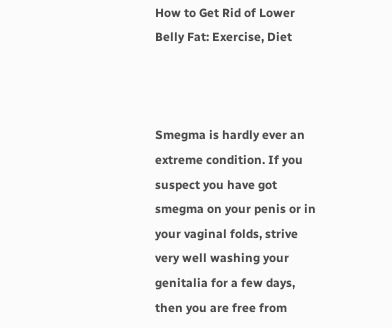How to Get Rid of Lower Belly Fat: Exercise, Diet



Smegma is hardly ever an extreme condition. If you suspect you have got smegma on your penis or in your vaginal folds, strive very well washing your genitalia for a few days, then you are free from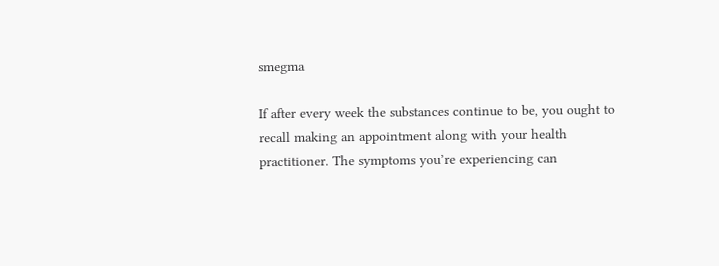smegma

If after every week the substances continue to be, you ought to recall making an appointment along with your health practitioner. The symptoms you’re experiencing can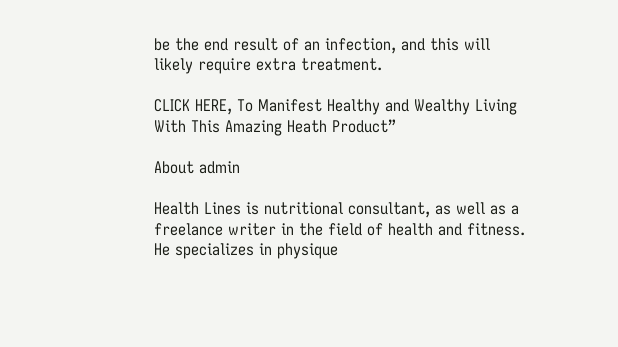be the end result of an infection, and this will likely require extra treatment.

CLICK HERE, To Manifest Healthy and Wealthy Living With This Amazing Heath Product”

About admin

Health Lines is nutritional consultant, as well as a freelance writer in the field of health and fitness. He specializes in physique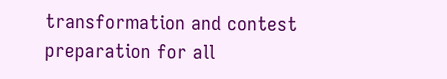transformation and contest preparation for all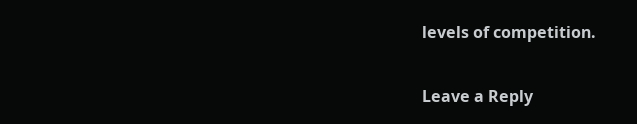levels of competition.

Leave a Reply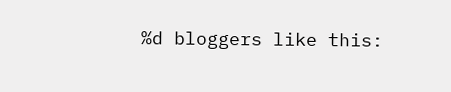%d bloggers like this: